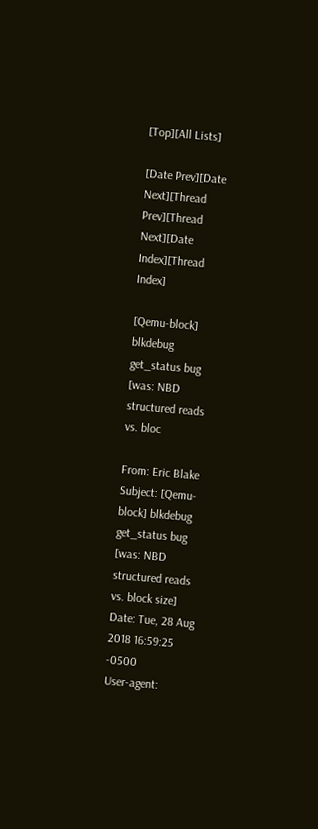[Top][All Lists]

[Date Prev][Date Next][Thread Prev][Thread Next][Date Index][Thread Index]

[Qemu-block] blkdebug get_status bug [was: NBD structured reads vs. bloc

From: Eric Blake
Subject: [Qemu-block] blkdebug get_status bug [was: NBD structured reads vs. block size]
Date: Tue, 28 Aug 2018 16:59:25 -0500
User-agent: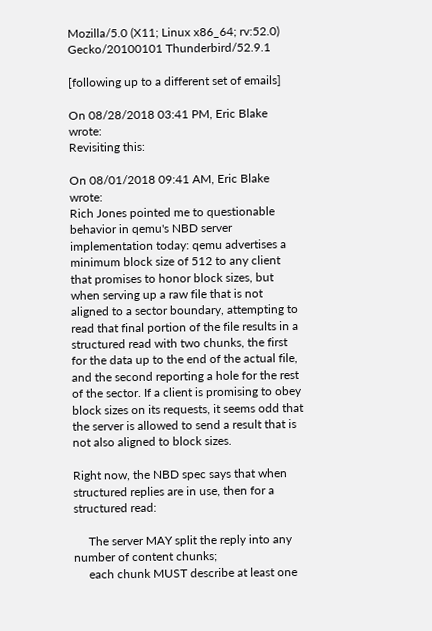Mozilla/5.0 (X11; Linux x86_64; rv:52.0) Gecko/20100101 Thunderbird/52.9.1

[following up to a different set of emails]

On 08/28/2018 03:41 PM, Eric Blake wrote:
Revisiting this:

On 08/01/2018 09:41 AM, Eric Blake wrote:
Rich Jones pointed me to questionable behavior in qemu's NBD server implementation today: qemu advertises a minimum block size of 512 to any client that promises to honor block sizes, but when serving up a raw file that is not aligned to a sector boundary, attempting to read that final portion of the file results in a structured read with two chunks, the first for the data up to the end of the actual file, and the second reporting a hole for the rest of the sector. If a client is promising to obey block sizes on its requests, it seems odd that the server is allowed to send a result that is not also aligned to block sizes.

Right now, the NBD spec says that when structured replies are in use, then for a structured read:

     The server MAY split the reply into any number of content chunks;
     each chunk MUST describe at least one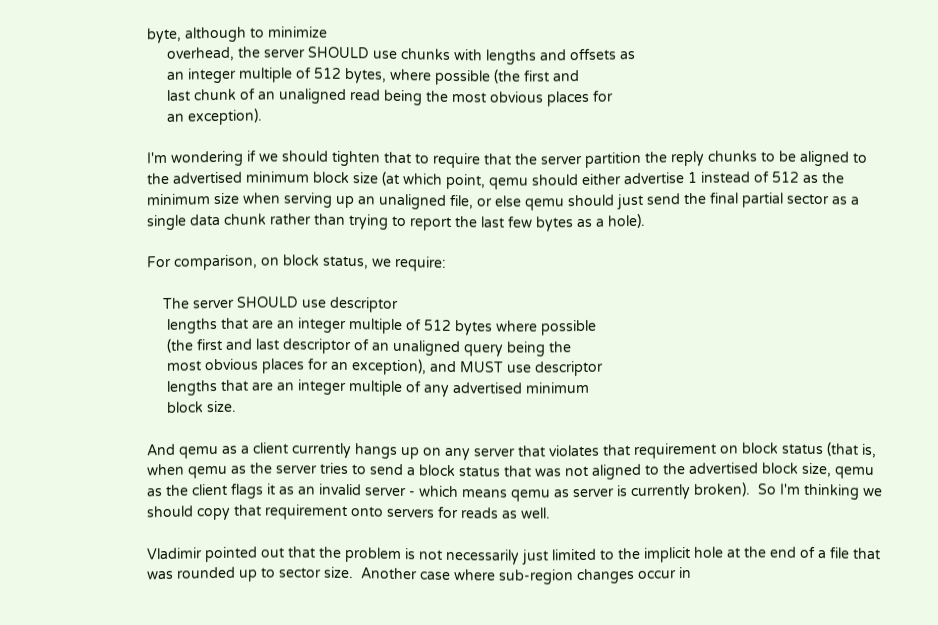byte, although to minimize
     overhead, the server SHOULD use chunks with lengths and offsets as
     an integer multiple of 512 bytes, where possible (the first and
     last chunk of an unaligned read being the most obvious places for
     an exception).

I'm wondering if we should tighten that to require that the server partition the reply chunks to be aligned to the advertised minimum block size (at which point, qemu should either advertise 1 instead of 512 as the minimum size when serving up an unaligned file, or else qemu should just send the final partial sector as a single data chunk rather than trying to report the last few bytes as a hole).

For comparison, on block status, we require:

    The server SHOULD use descriptor
     lengths that are an integer multiple of 512 bytes where possible
     (the first and last descriptor of an unaligned query being the
     most obvious places for an exception), and MUST use descriptor
     lengths that are an integer multiple of any advertised minimum
     block size.

And qemu as a client currently hangs up on any server that violates that requirement on block status (that is, when qemu as the server tries to send a block status that was not aligned to the advertised block size, qemu as the client flags it as an invalid server - which means qemu as server is currently broken).  So I'm thinking we should copy that requirement onto servers for reads as well.

Vladimir pointed out that the problem is not necessarily just limited to the implicit hole at the end of a file that was rounded up to sector size.  Another case where sub-region changes occur in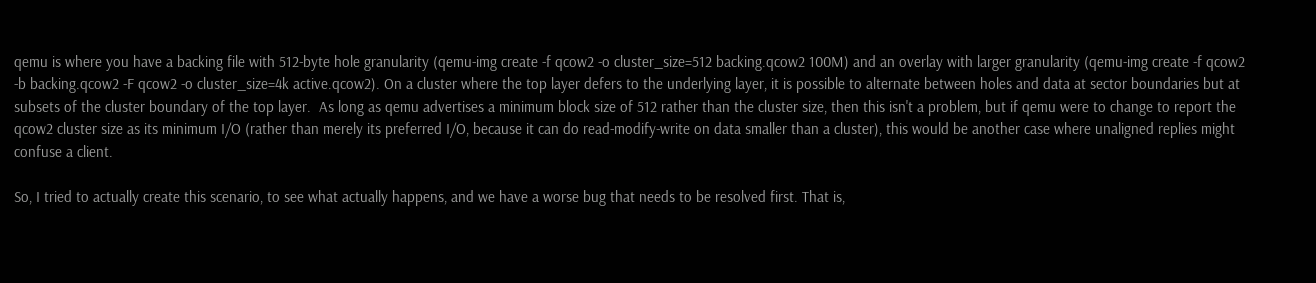qemu is where you have a backing file with 512-byte hole granularity (qemu-img create -f qcow2 -o cluster_size=512 backing.qcow2 100M) and an overlay with larger granularity (qemu-img create -f qcow2 -b backing.qcow2 -F qcow2 -o cluster_size=4k active.qcow2). On a cluster where the top layer defers to the underlying layer, it is possible to alternate between holes and data at sector boundaries but at subsets of the cluster boundary of the top layer.  As long as qemu advertises a minimum block size of 512 rather than the cluster size, then this isn't a problem, but if qemu were to change to report the qcow2 cluster size as its minimum I/O (rather than merely its preferred I/O, because it can do read-modify-write on data smaller than a cluster), this would be another case where unaligned replies might confuse a client.

So, I tried to actually create this scenario, to see what actually happens, and we have a worse bug that needs to be resolved first. That is,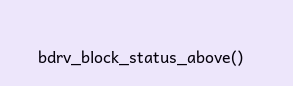bdrv_block_status_above()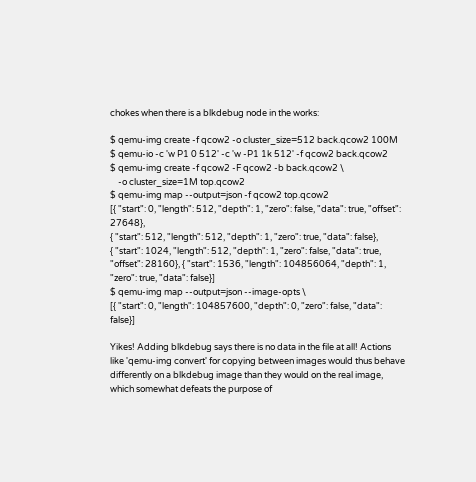chokes when there is a blkdebug node in the works:

$ qemu-img create -f qcow2 -o cluster_size=512 back.qcow2 100M
$ qemu-io -c 'w P1 0 512' -c 'w -P1 1k 512' -f qcow2 back.qcow2
$ qemu-img create -f qcow2 -F qcow2 -b back.qcow2 \
    -o cluster_size=1M top.qcow2
$ qemu-img map --output=json -f qcow2 top.qcow2
[{ "start": 0, "length": 512, "depth": 1, "zero": false, "data": true, "offset": 27648},
{ "start": 512, "length": 512, "depth": 1, "zero": true, "data": false},
{ "start": 1024, "length": 512, "depth": 1, "zero": false, "data": true, "offset": 28160}, { "start": 1536, "length": 104856064, "depth": 1, "zero": true, "data": false}]
$ qemu-img map --output=json --image-opts \
[{ "start": 0, "length": 104857600, "depth": 0, "zero": false, "data": false}]

Yikes! Adding blkdebug says there is no data in the file at all! Actions like 'qemu-img convert' for copying between images would thus behave differently on a blkdebug image than they would on the real image, which somewhat defeats the purpose of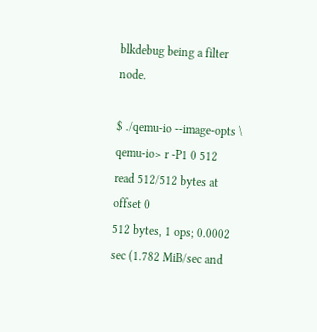blkdebug being a filter node.

$ ./qemu-io --image-opts \
qemu-io> r -P1 0 512
read 512/512 bytes at offset 0
512 bytes, 1 ops; 0.0002 sec (1.782 MiB/sec and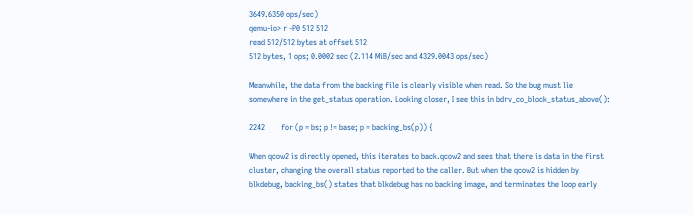3649.6350 ops/sec)
qemu-io> r -P0 512 512
read 512/512 bytes at offset 512
512 bytes, 1 ops; 0.0002 sec (2.114 MiB/sec and 4329.0043 ops/sec)

Meanwhile, the data from the backing file is clearly visible when read. So the bug must lie somewhere in the get_status operation. Looking closer, I see this in bdrv_co_block_status_above():

2242        for (p = bs; p != base; p = backing_bs(p)) {

When qcow2 is directly opened, this iterates to back.qcow2 and sees that there is data in the first cluster, changing the overall status reported to the caller. But when the qcow2 is hidden by blkdebug, backing_bs() states that blkdebug has no backing image, and terminates the loop early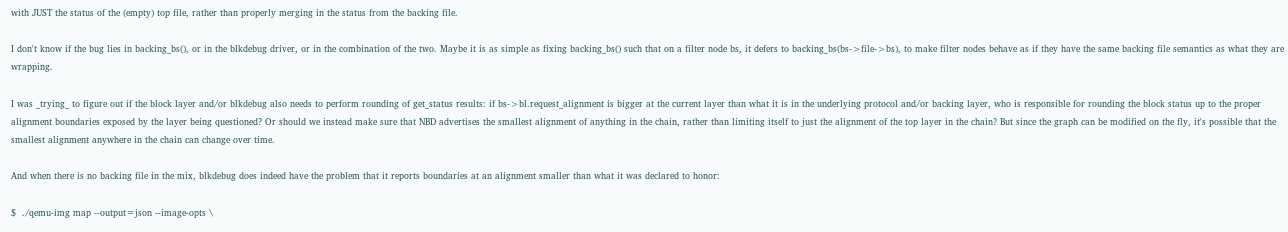with JUST the status of the (empty) top file, rather than properly merging in the status from the backing file.

I don't know if the bug lies in backing_bs(), or in the blkdebug driver, or in the combination of the two. Maybe it is as simple as fixing backing_bs() such that on a filter node bs, it defers to backing_bs(bs->file->bs), to make filter nodes behave as if they have the same backing file semantics as what they are wrapping.

I was _trying_ to figure out if the block layer and/or blkdebug also needs to perform rounding of get_status results: if bs->bl.request_alignment is bigger at the current layer than what it is in the underlying protocol and/or backing layer, who is responsible for rounding the block status up to the proper alignment boundaries exposed by the layer being questioned? Or should we instead make sure that NBD advertises the smallest alignment of anything in the chain, rather than limiting itself to just the alignment of the top layer in the chain? But since the graph can be modified on the fly, it's possible that the smallest alignment anywhere in the chain can change over time.

And when there is no backing file in the mix, blkdebug does indeed have the problem that it reports boundaries at an alignment smaller than what it was declared to honor:

$  ./qemu-img map --output=json --image-opts \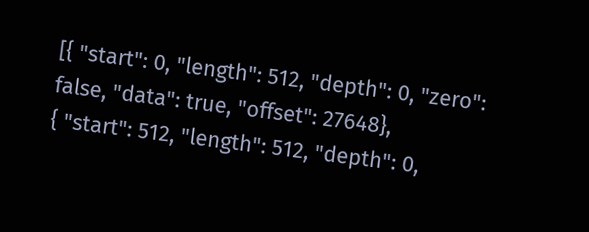[{ "start": 0, "length": 512, "depth": 0, "zero": false, "data": true, "offset": 27648},
{ "start": 512, "length": 512, "depth": 0,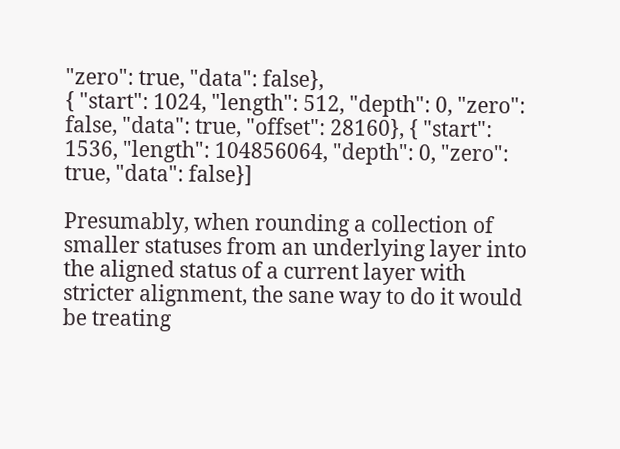"zero": true, "data": false},
{ "start": 1024, "length": 512, "depth": 0, "zero": false, "data": true, "offset": 28160}, { "start": 1536, "length": 104856064, "depth": 0, "zero": true, "data": false}]

Presumably, when rounding a collection of smaller statuses from an underlying layer into the aligned status of a current layer with stricter alignment, the sane way to do it would be treating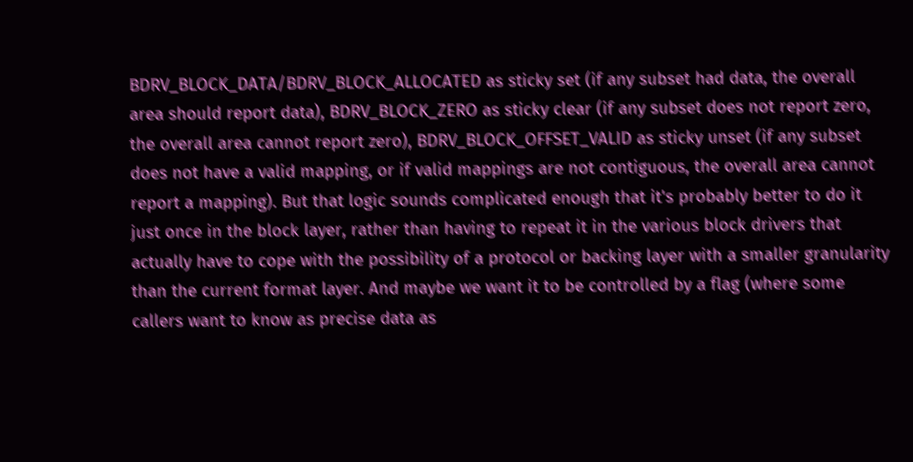BDRV_BLOCK_DATA/BDRV_BLOCK_ALLOCATED as sticky set (if any subset had data, the overall area should report data), BDRV_BLOCK_ZERO as sticky clear (if any subset does not report zero, the overall area cannot report zero), BDRV_BLOCK_OFFSET_VALID as sticky unset (if any subset does not have a valid mapping, or if valid mappings are not contiguous, the overall area cannot report a mapping). But that logic sounds complicated enough that it's probably better to do it just once in the block layer, rather than having to repeat it in the various block drivers that actually have to cope with the possibility of a protocol or backing layer with a smaller granularity than the current format layer. And maybe we want it to be controlled by a flag (where some callers want to know as precise data as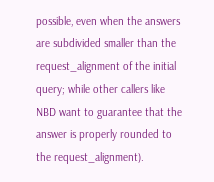possible, even when the answers are subdivided smaller than the request_alignment of the initial query; while other callers like NBD want to guarantee that the answer is properly rounded to the request_alignment).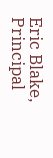Eric Blake, Principal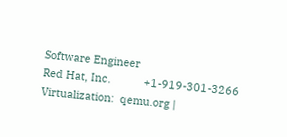Software Engineer
Red Hat, Inc.           +1-919-301-3266
Virtualization:  qemu.org |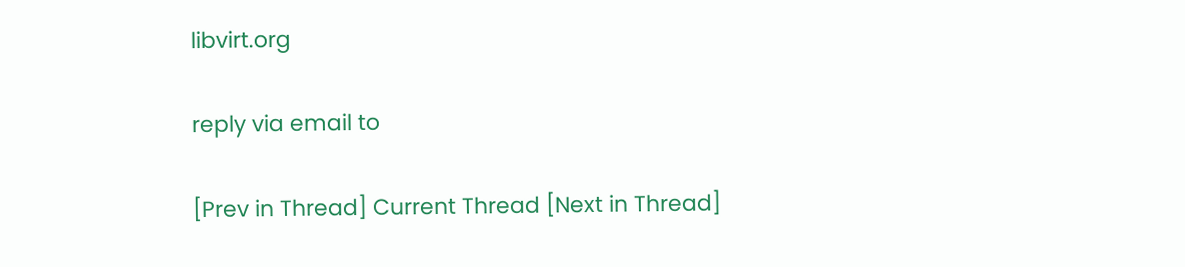libvirt.org

reply via email to

[Prev in Thread] Current Thread [Next in Thread]